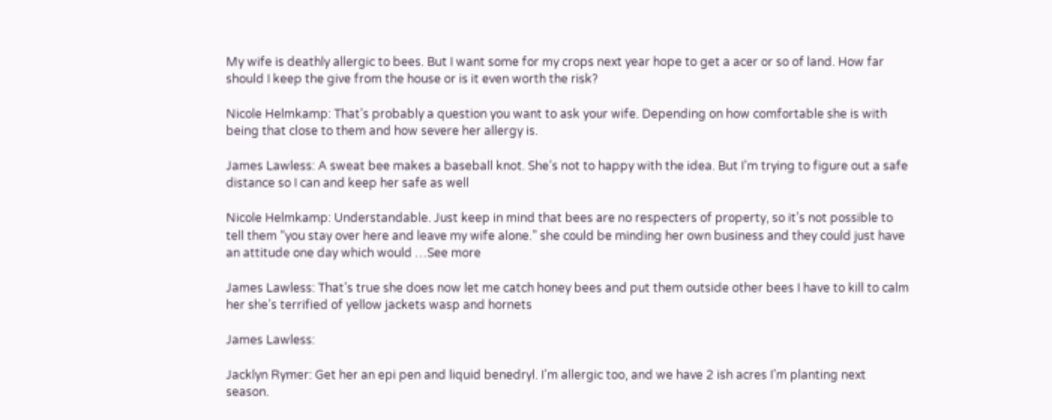My wife is deathly allergic to bees. But I want some for my crops next year hope to get a acer or so of land. How far should I keep the give from the house or is it even worth the risk?

Nicole Helmkamp: That’s probably a question you want to ask your wife. Depending on how comfortable she is with being that close to them and how severe her allergy is.

James Lawless: A sweat bee makes a baseball knot. She’s not to happy with the idea. But I’m trying to figure out a safe distance so I can and keep her safe as well

Nicole Helmkamp: Understandable. Just keep in mind that bees are no respecters of property, so it’s not possible to tell them “you stay over here and leave my wife alone.” she could be minding her own business and they could just have an attitude one day which would …See more

James Lawless: That’s true she does now let me catch honey bees and put them outside other bees I have to kill to calm her she’s terrified of yellow jackets wasp and hornets

James Lawless:

Jacklyn Rymer: Get her an epi pen and liquid benedryl. I’m allergic too, and we have 2 ish acres I’m planting next season.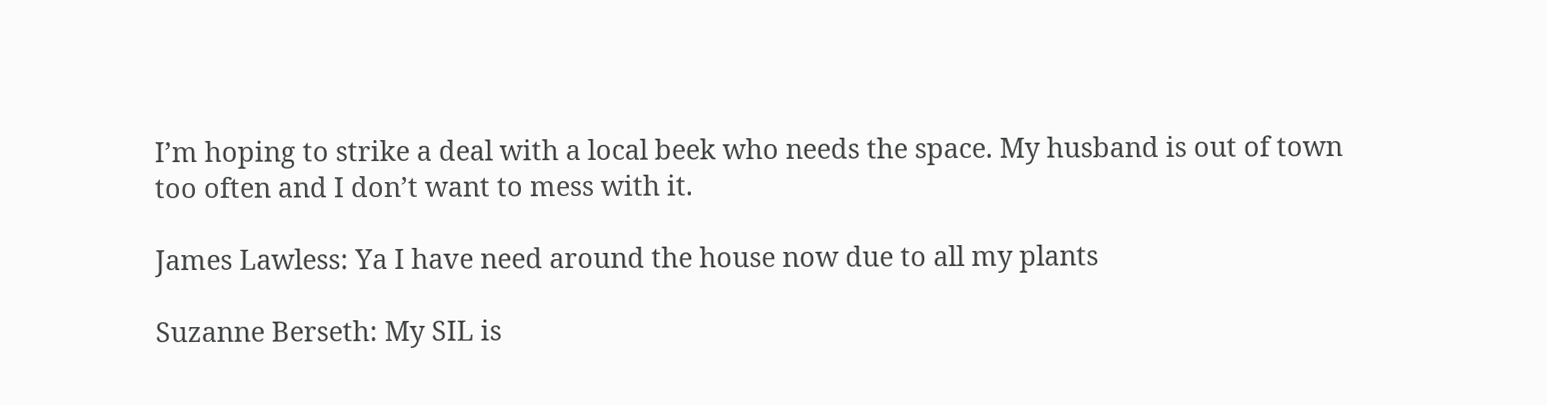I’m hoping to strike a deal with a local beek who needs the space. My husband is out of town too often and I don’t want to mess with it.

James Lawless: Ya I have need around the house now due to all my plants

Suzanne Berseth: My SIL is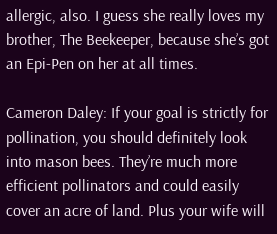allergic, also. I guess she really loves my brother, The Beekeeper, because she’s got an Epi-Pen on her at all times.

Cameron Daley: If your goal is strictly for pollination, you should definitely look into mason bees. They’re much more efficient pollinators and could easily cover an acre of land. Plus your wife will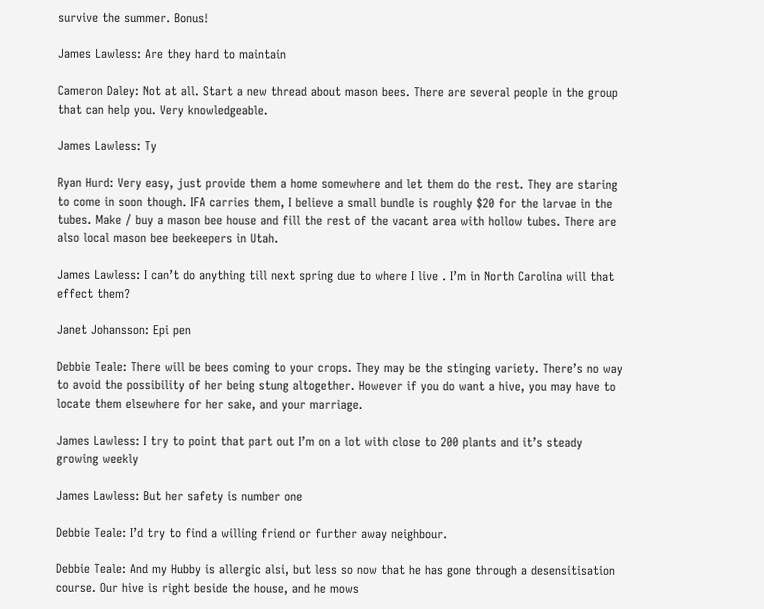survive the summer. Bonus!

James Lawless: Are they hard to maintain

Cameron Daley: Not at all. Start a new thread about mason bees. There are several people in the group that can help you. Very knowledgeable.

James Lawless: Ty

Ryan Hurd: Very easy, just provide them a home somewhere and let them do the rest. They are staring to come in soon though. IFA carries them, I believe a small bundle is roughly $20 for the larvae in the tubes. Make / buy a mason bee house and fill the rest of the vacant area with hollow tubes. There are also local mason bee beekeepers in Utah.

James Lawless: I can’t do anything till next spring due to where I live . I’m in North Carolina will that effect them?

Janet Johansson: Epi pen

Debbie Teale: There will be bees coming to your crops. They may be the stinging variety. There’s no way to avoid the possibility of her being stung altogether. However if you do want a hive, you may have to locate them elsewhere for her sake, and your marriage.

James Lawless: I try to point that part out I’m on a lot with close to 200 plants and it’s steady growing weekly

James Lawless: But her safety is number one

Debbie Teale: I’d try to find a willing friend or further away neighbour.

Debbie Teale: And my Hubby is allergic alsi, but less so now that he has gone through a desensitisation course. Our hive is right beside the house, and he mows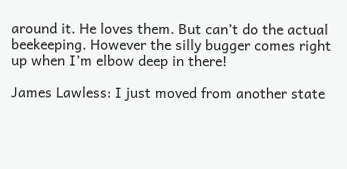around it. He loves them. But can’t do the actual beekeeping. However the silly bugger comes right up when I’m elbow deep in there!

James Lawless: I just moved from another state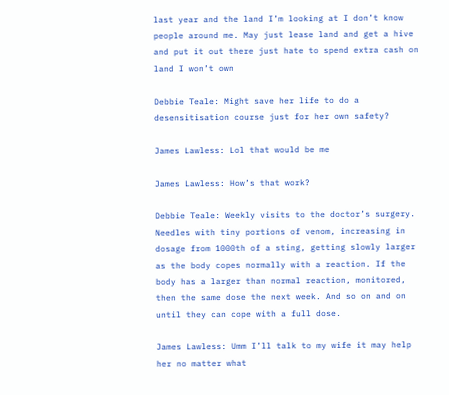last year and the land I’m looking at I don’t know people around me. May just lease land and get a hive and put it out there just hate to spend extra cash on land I won’t own

Debbie Teale: Might save her life to do a desensitisation course just for her own safety?

James Lawless: Lol that would be me

James Lawless: How’s that work?

Debbie Teale: Weekly visits to the doctor’s surgery. Needles with tiny portions of venom, increasing in dosage from 1000th of a sting, getting slowly larger as the body copes normally with a reaction. If the body has a larger than normal reaction, monitored, then the same dose the next week. And so on and on until they can cope with a full dose.

James Lawless: Umm I’ll talk to my wife it may help her no matter what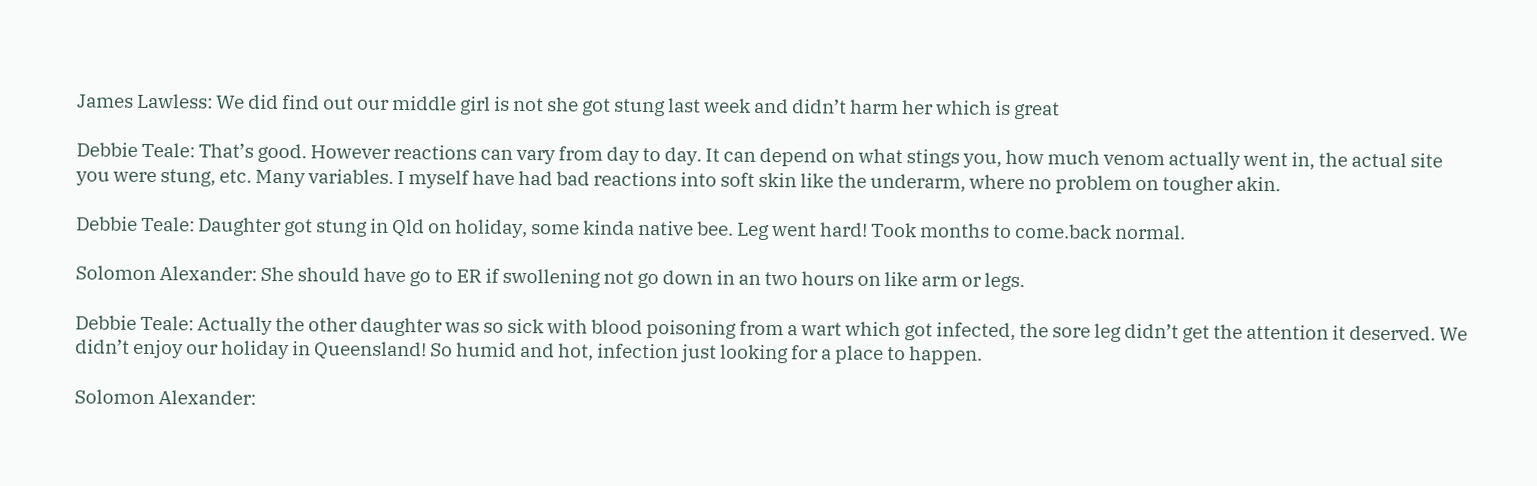James Lawless: We did find out our middle girl is not she got stung last week and didn’t harm her which is great

Debbie Teale: That’s good. However reactions can vary from day to day. It can depend on what stings you, how much venom actually went in, the actual site you were stung, etc. Many variables. I myself have had bad reactions into soft skin like the underarm, where no problem on tougher akin.

Debbie Teale: Daughter got stung in Qld on holiday, some kinda native bee. Leg went hard! Took months to come.back normal.

Solomon Alexander: She should have go to ER if swollening not go down in an two hours on like arm or legs.

Debbie Teale: Actually the other daughter was so sick with blood poisoning from a wart which got infected, the sore leg didn’t get the attention it deserved. We didn’t enjoy our holiday in Queensland! So humid and hot, infection just looking for a place to happen.

Solomon Alexander: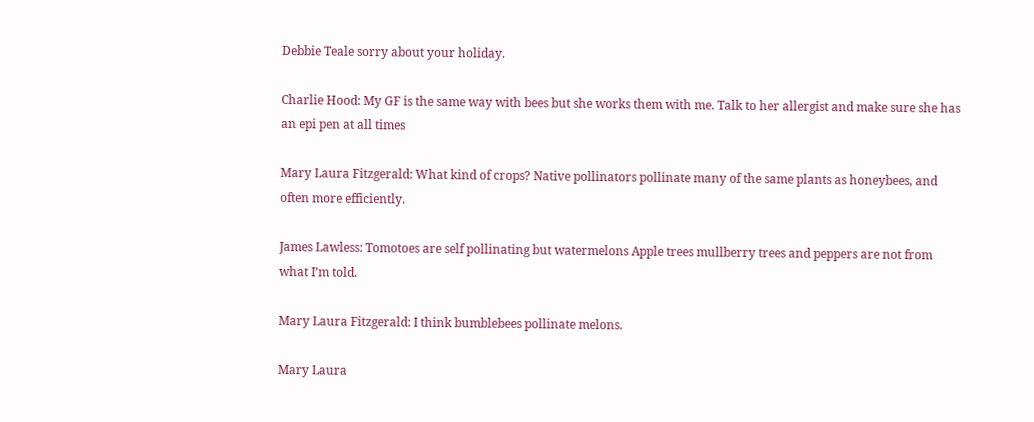Debbie Teale sorry about your holiday.

Charlie Hood: My GF is the same way with bees but she works them with me. Talk to her allergist and make sure she has an epi pen at all times

Mary Laura Fitzgerald: What kind of crops? Native pollinators pollinate many of the same plants as honeybees, and often more efficiently.

James Lawless: Tomotoes are self pollinating but watermelons Apple trees mullberry trees and peppers are not from what I’m told.

Mary Laura Fitzgerald: I think bumblebees pollinate melons.

Mary Laura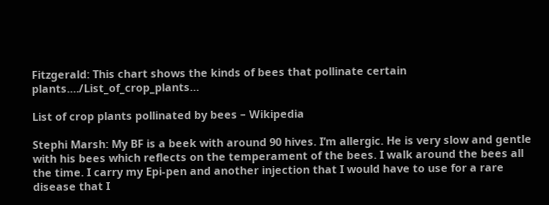Fitzgerald: This chart shows the kinds of bees that pollinate certain plants.…/List_of_crop_plants…

List of crop plants pollinated by bees – Wikipedia

Stephi Marsh: My BF is a beek with around 90 hives. I’m allergic. He is very slow and gentle with his bees which reflects on the temperament of the bees. I walk around the bees all the time. I carry my Epi-pen and another injection that I would have to use for a rare disease that I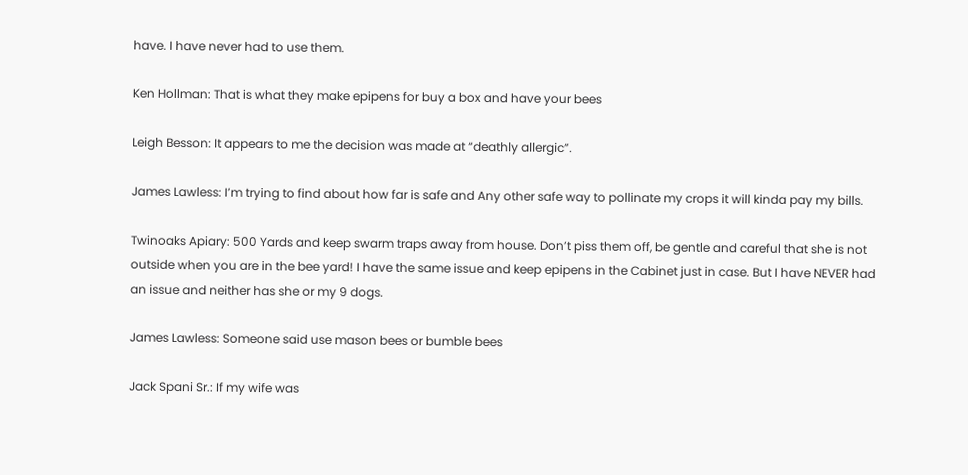have. I have never had to use them.

Ken Hollman: That is what they make epipens for buy a box and have your bees

Leigh Besson: It appears to me the decision was made at “deathly allergic”.

James Lawless: I’m trying to find about how far is safe and Any other safe way to pollinate my crops it will kinda pay my bills.

Twinoaks Apiary: 500 Yards and keep swarm traps away from house. Don’t piss them off, be gentle and careful that she is not outside when you are in the bee yard! I have the same issue and keep epipens in the Cabinet just in case. But I have NEVER had an issue and neither has she or my 9 dogs.

James Lawless: Someone said use mason bees or bumble bees

Jack Spani Sr.: If my wife was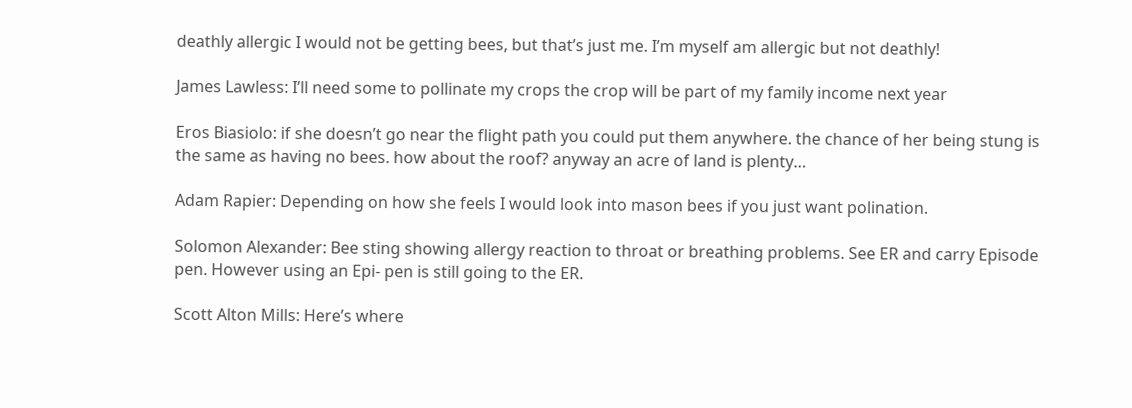deathly allergic I would not be getting bees, but that’s just me. I’m myself am allergic but not deathly!

James Lawless: I’ll need some to pollinate my crops the crop will be part of my family income next year

Eros Biasiolo: if she doesn’t go near the flight path you could put them anywhere. the chance of her being stung is the same as having no bees. how about the roof? anyway an acre of land is plenty…

Adam Rapier: Depending on how she feels I would look into mason bees if you just want polination.

Solomon Alexander: Bee sting showing allergy reaction to throat or breathing problems. See ER and carry Episode pen. However using an Epi- pen is still going to the ER.

Scott Alton Mills: Here’s where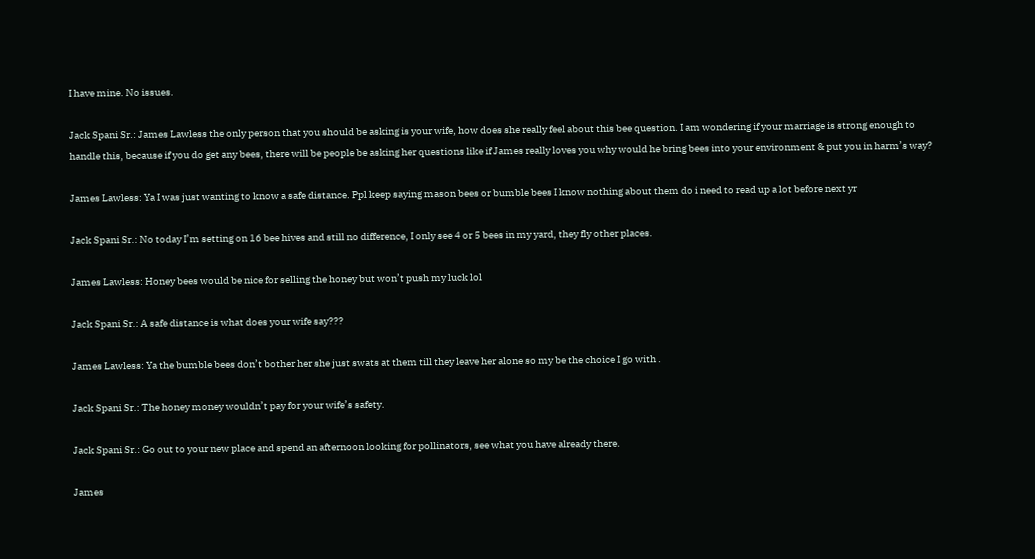I have mine. No issues.

Jack Spani Sr.: James Lawless the only person that you should be asking is your wife, how does she really feel about this bee question. I am wondering if your marriage is strong enough to handle this, because if you do get any bees, there will be people be asking her questions like if James really loves you why would he bring bees into your environment & put you in harm’s way?

James Lawless: Ya I was just wanting to know a safe distance. Ppl keep saying mason bees or bumble bees I know nothing about them do i need to read up a lot before next yr

Jack Spani Sr.: No today I’m setting on 16 bee hives and still no difference, I only see 4 or 5 bees in my yard, they fly other places.

James Lawless: Honey bees would be nice for selling the honey but won’t push my luck lol

Jack Spani Sr.: A safe distance is what does your wife say???

James Lawless: Ya the bumble bees don’t bother her she just swats at them till they leave her alone so my be the choice I go with .

Jack Spani Sr.: The honey money wouldn’t pay for your wife’s safety.

Jack Spani Sr.: Go out to your new place and spend an afternoon looking for pollinators, see what you have already there.

James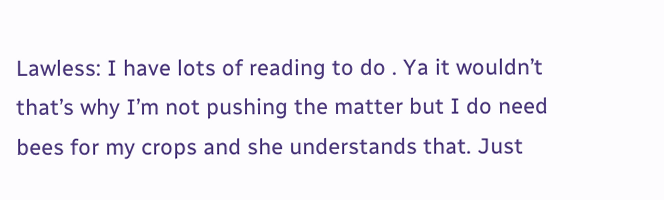Lawless: I have lots of reading to do . Ya it wouldn’t that’s why I’m not pushing the matter but I do need bees for my crops and she understands that. Just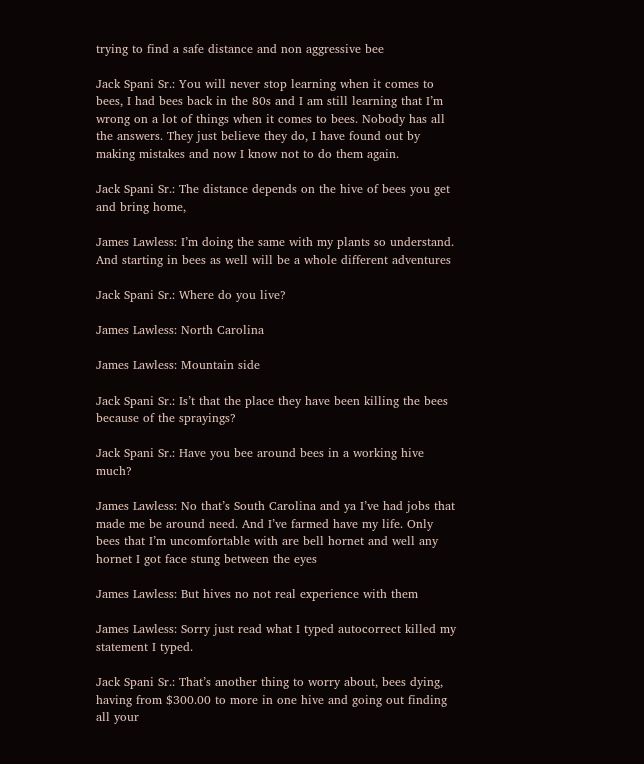trying to find a safe distance and non aggressive bee

Jack Spani Sr.: You will never stop learning when it comes to bees, I had bees back in the 80s and I am still learning that I’m wrong on a lot of things when it comes to bees. Nobody has all the answers. They just believe they do, I have found out by making mistakes and now I know not to do them again.

Jack Spani Sr.: The distance depends on the hive of bees you get and bring home,

James Lawless: I’m doing the same with my plants so understand. And starting in bees as well will be a whole different adventures

Jack Spani Sr.: Where do you live?

James Lawless: North Carolina

James Lawless: Mountain side

Jack Spani Sr.: Is’t that the place they have been killing the bees because of the sprayings?

Jack Spani Sr.: Have you bee around bees in a working hive much?

James Lawless: No that’s South Carolina and ya I’ve had jobs that made me be around need. And I’ve farmed have my life. Only bees that I’m uncomfortable with are bell hornet and well any hornet I got face stung between the eyes

James Lawless: But hives no not real experience with them

James Lawless: Sorry just read what I typed autocorrect killed my statement I typed.

Jack Spani Sr.: That’s another thing to worry about, bees dying, having from $300.00 to more in one hive and going out finding all your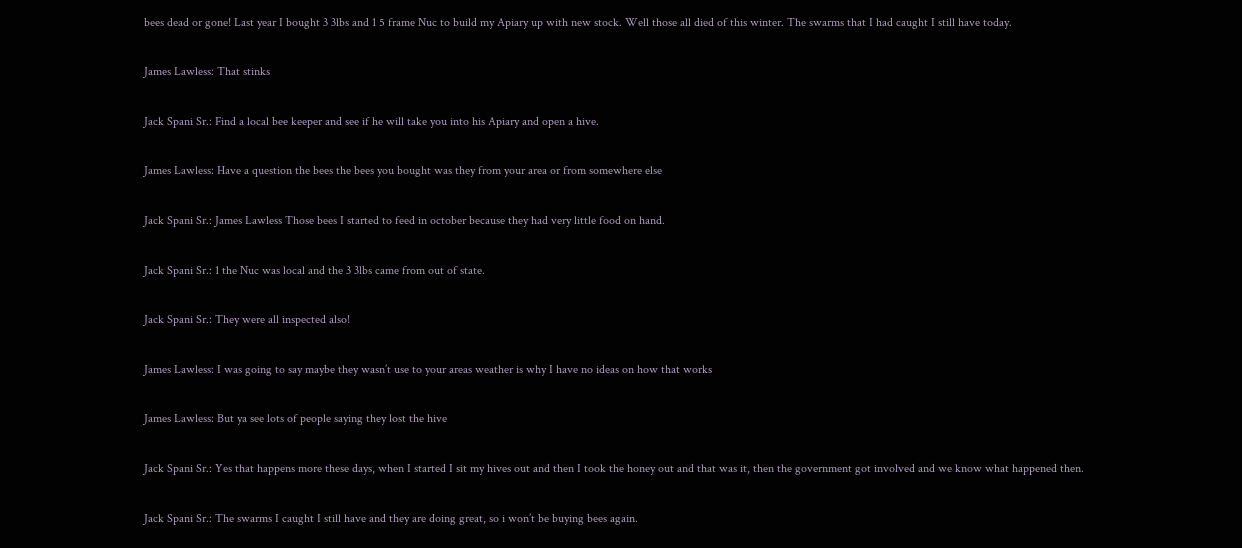bees dead or gone! Last year I bought 3 3lbs and 1 5 frame Nuc to build my Apiary up with new stock. Well those all died of this winter. The swarms that I had caught I still have today.

James Lawless: That stinks

Jack Spani Sr.: Find a local bee keeper and see if he will take you into his Apiary and open a hive.

James Lawless: Have a question the bees the bees you bought was they from your area or from somewhere else

Jack Spani Sr.: James Lawless Those bees I started to feed in october because they had very little food on hand.

Jack Spani Sr.: 1 the Nuc was local and the 3 3lbs came from out of state.

Jack Spani Sr.: They were all inspected also!

James Lawless: I was going to say maybe they wasn’t use to your areas weather is why I have no ideas on how that works

James Lawless: But ya see lots of people saying they lost the hive

Jack Spani Sr.: Yes that happens more these days, when I started I sit my hives out and then I took the honey out and that was it, then the government got involved and we know what happened then.

Jack Spani Sr.: The swarms I caught I still have and they are doing great, so i won’t be buying bees again.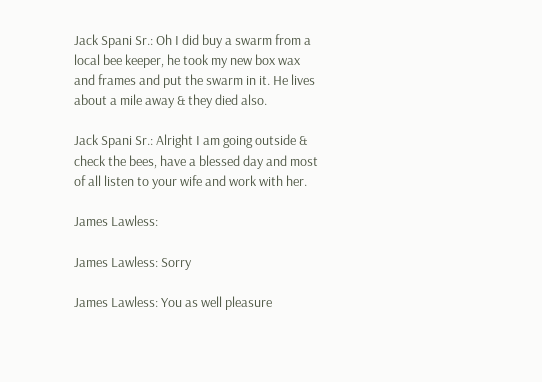Jack Spani Sr.: Oh I did buy a swarm from a local bee keeper, he took my new box wax and frames and put the swarm in it. He lives about a mile away & they died also.

Jack Spani Sr.: Alright I am going outside & check the bees, have a blessed day and most of all listen to your wife and work with her.

James Lawless:

James Lawless: Sorry

James Lawless: You as well pleasure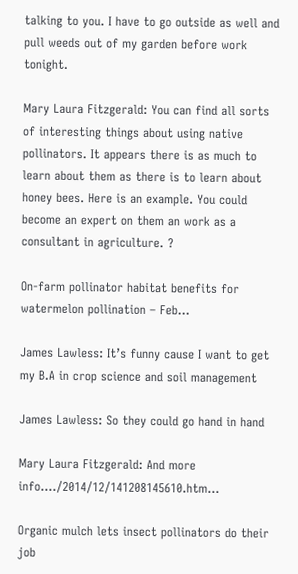talking to you. I have to go outside as well and pull weeds out of my garden before work tonight.

Mary Laura Fitzgerald: You can find all sorts of interesting things about using native pollinators. It appears there is as much to learn about them as there is to learn about honey bees. Here is an example. You could become an expert on them an work as a consultant in agriculture. ?

On-farm pollinator habitat benefits for watermelon pollination – Feb…

James Lawless: It’s funny cause I want to get my B.A in crop science and soil management

James Lawless: So they could go hand in hand

Mary Laura Fitzgerald: And more info.…/2014/12/141208145610.htm…

Organic mulch lets insect pollinators do their job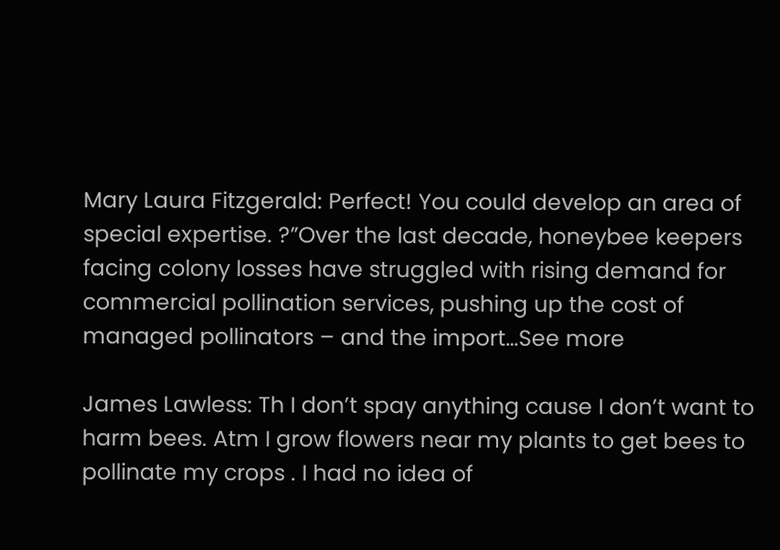Mary Laura Fitzgerald: Perfect! You could develop an area of special expertise. ?”Over the last decade, honeybee keepers facing colony losses have struggled with rising demand for commercial pollination services, pushing up the cost of managed pollinators – and the import…See more

James Lawless: Th I don’t spay anything cause I don’t want to harm bees. Atm I grow flowers near my plants to get bees to pollinate my crops . I had no idea of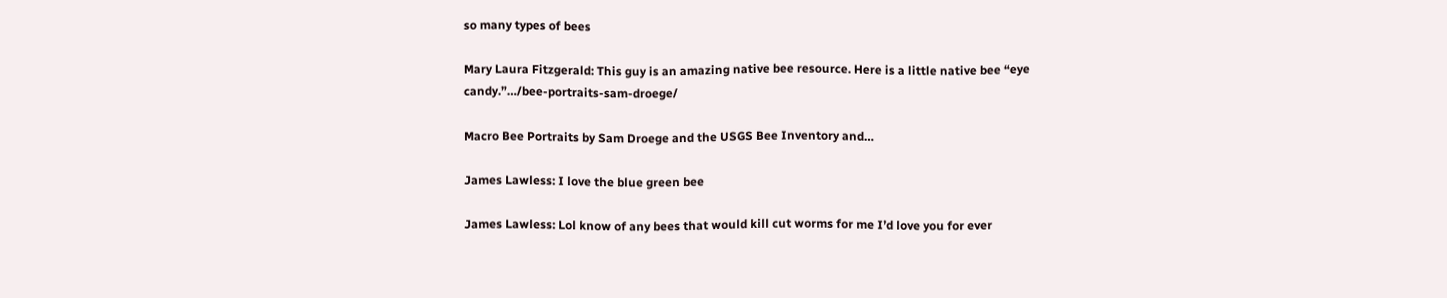so many types of bees

Mary Laura Fitzgerald: This guy is an amazing native bee resource. Here is a little native bee “eye candy.”…/bee-portraits-sam-droege/

Macro Bee Portraits by Sam Droege and the USGS Bee Inventory and…

James Lawless: I love the blue green bee

James Lawless: Lol know of any bees that would kill cut worms for me I’d love you for ever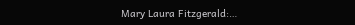Mary Laura Fitzgerald:…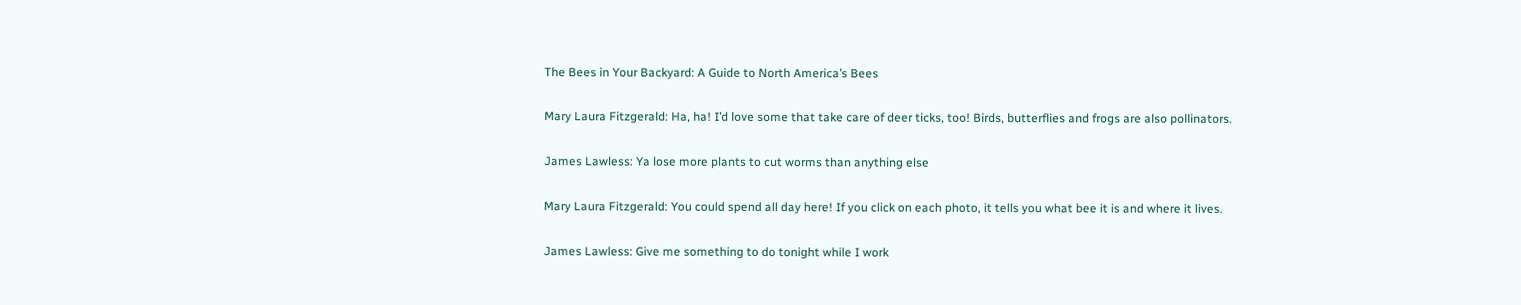The Bees in Your Backyard: A Guide to North America’s Bees

Mary Laura Fitzgerald: Ha, ha! I’d love some that take care of deer ticks, too! Birds, butterflies and frogs are also pollinators.

James Lawless: Ya lose more plants to cut worms than anything else

Mary Laura Fitzgerald: You could spend all day here! If you click on each photo, it tells you what bee it is and where it lives.

James Lawless: Give me something to do tonight while I work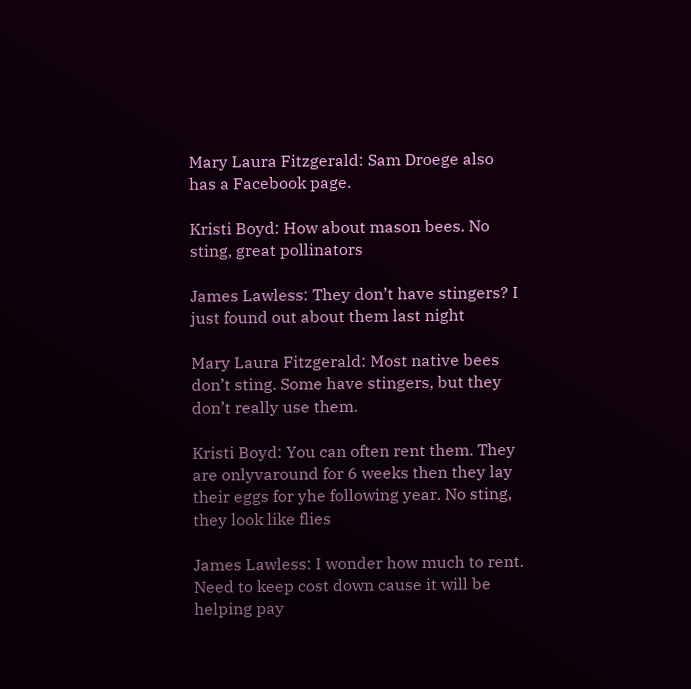Mary Laura Fitzgerald: Sam Droege also has a Facebook page.

Kristi Boyd: How about mason bees. No sting, great pollinators

James Lawless: They don’t have stingers? I just found out about them last night

Mary Laura Fitzgerald: Most native bees don’t sting. Some have stingers, but they don’t really use them.

Kristi Boyd: You can often rent them. They are onlyvaround for 6 weeks then they lay their eggs for yhe following year. No sting, they look like flies

James Lawless: I wonder how much to rent. Need to keep cost down cause it will be helping pay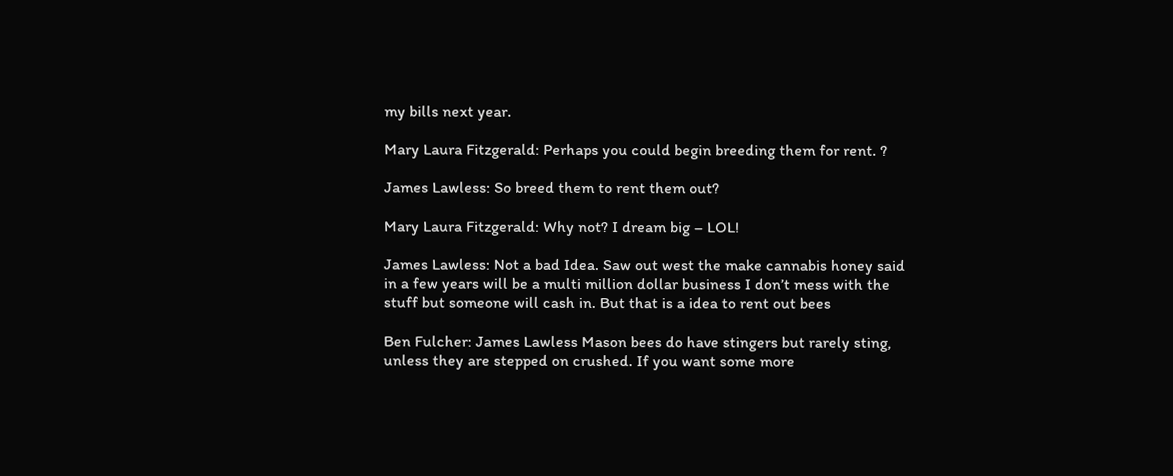my bills next year.

Mary Laura Fitzgerald: Perhaps you could begin breeding them for rent. ?

James Lawless: So breed them to rent them out?

Mary Laura Fitzgerald: Why not? I dream big – LOL!

James Lawless: Not a bad Idea. Saw out west the make cannabis honey said in a few years will be a multi million dollar business I don’t mess with the stuff but someone will cash in. But that is a idea to rent out bees

Ben Fulcher: James Lawless Mason bees do have stingers but rarely sting, unless they are stepped on crushed. If you want some more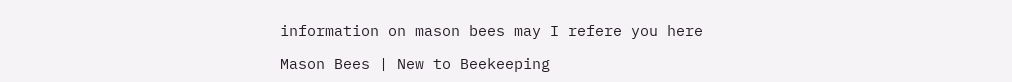information on mason bees may I refere you here

Mason Bees | New to Beekeeping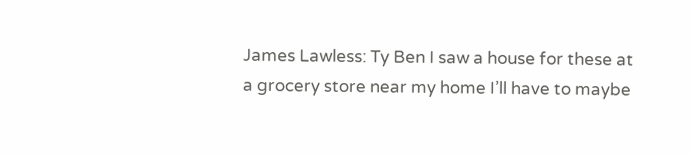James Lawless: Ty Ben I saw a house for these at a grocery store near my home I’ll have to maybe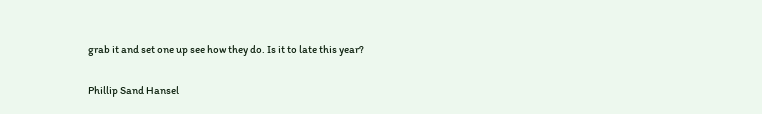grab it and set one up see how they do. Is it to late this year?

Phillip Sand Hansel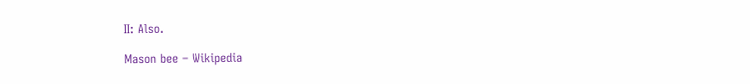II: Also.

Mason bee – Wikipedia